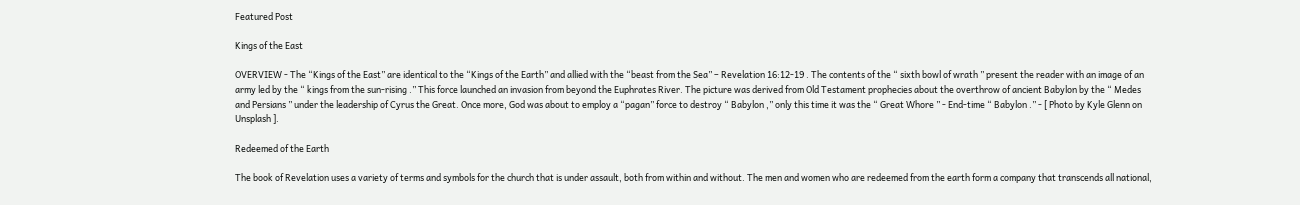Featured Post

Kings of the East

OVERVIEW - The “Kings of the East” are identical to the “Kings of the Earth” and allied with the “beast from the Sea” – Revelation 16:12-19 . The contents of the “ sixth bowl of wrath ” present the reader with an image of an army led by the “ kings from the sun-rising .” This force launched an invasion from beyond the Euphrates River. The picture was derived from Old Testament prophecies about the overthrow of ancient Babylon by the “ Medes and Persians ” under the leadership of Cyrus the Great. Once more, God was about to employ a “pagan” force to destroy “ Babylon ,” only this time it was the “ Great Whore ” - End-time “ Babylon .” - [ Photo by Kyle Glenn on Unsplash ].

Redeemed of the Earth

The book of Revelation uses a variety of terms and symbols for the church that is under assault, both from within and without. The men and women who are redeemed from the earth form a company that transcends all national,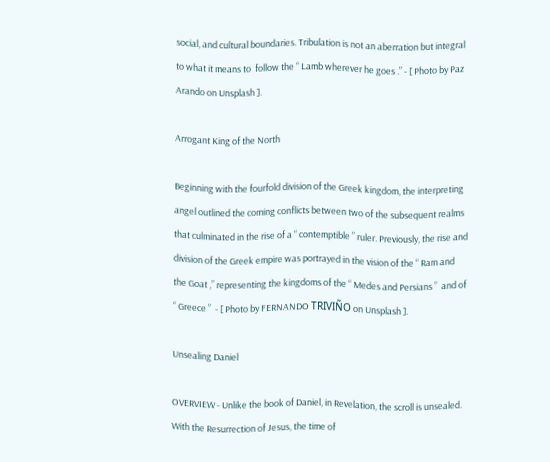social, and cultural boundaries. Tribulation is not an aberration but integral to what it means to  follow the “ Lamb wherever he goes .” - [ Photo by Paz Arando on Unsplash ].

Arrogant King of the North

Beginning with the fourfold division of the Greek kingdom, the interpreting angel outlined the coming conflicts between two of the subsequent realms that culminated in the rise of a “ contemptible ” ruler. Previously, the rise and division of the Greek empire was portrayed in the vision of the “ Ram and the Goat ,” representing the kingdoms of the “ Medes and Persians ”  and of  “ Greece ”  - [ Photo by FERNANDO TRIVIÑO on Unsplash ].

Unsealing Daniel

OVERVIEW - Unlike the book of Daniel, in Revelation, the scroll is unsealed. With the Resurrection of Jesus, the time of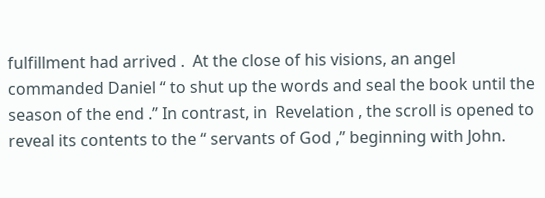fulfillment had arrived .  At the close of his visions, an angel commanded Daniel “ to shut up the words and seal the book until the season of the end .” In contrast, in  Revelation , the scroll is opened to reveal its contents to the “ servants of God ,” beginning with John.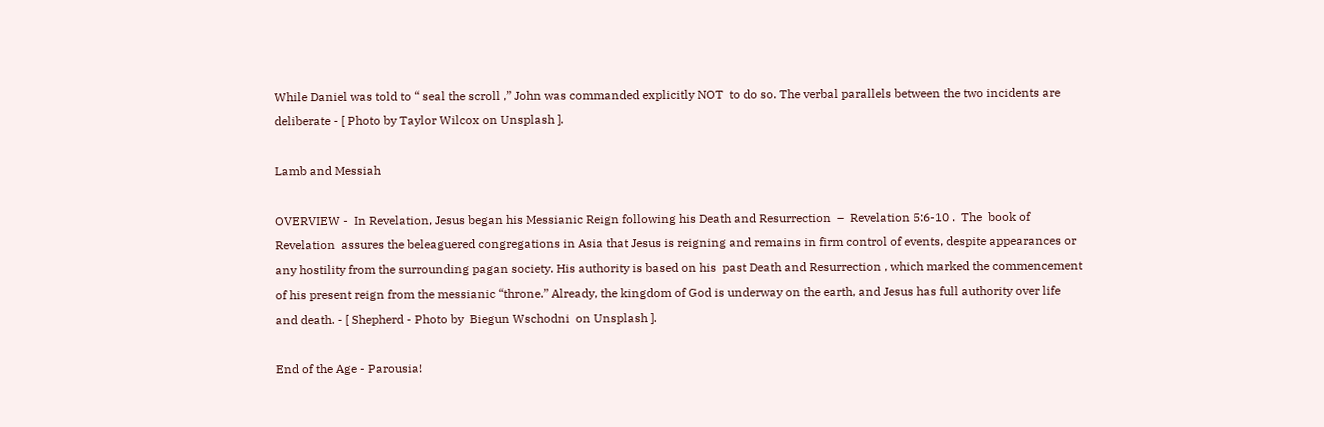While Daniel was told to “ seal the scroll ,” John was commanded explicitly NOT  to do so. The verbal parallels between the two incidents are deliberate - [ Photo by Taylor Wilcox on Unsplash ].

Lamb and Messiah

OVERVIEW -  In Revelation, Jesus began his Messianic Reign following his Death and Resurrection  –  Revelation 5:6-10 .  The  book of Revelation  assures the beleaguered congregations in Asia that Jesus is reigning and remains in firm control of events, despite appearances or any hostility from the surrounding pagan society. His authority is based on his  past Death and Resurrection , which marked the commencement of his present reign from the messianic “throne.” Already, the kingdom of God is underway on the earth, and Jesus has full authority over life and death. - [ Shepherd - Photo by  Biegun Wschodni  on Unsplash ].

End of the Age - Parousia!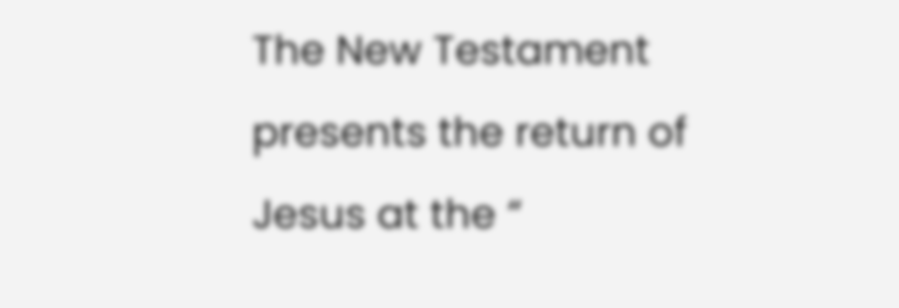The New Testament presents the return of Jesus at the “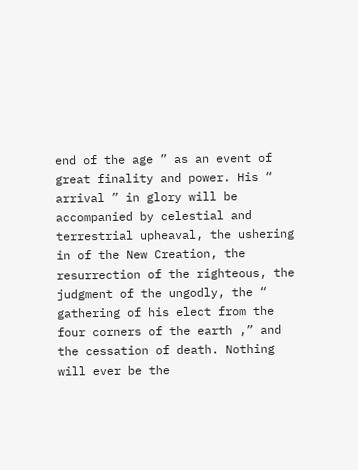end of the age ” as an event of great finality and power. His “ arrival ” in glory will be accompanied by celestial and terrestrial upheaval, the ushering in of the New Creation, the resurrection of the righteous, the judgment of the ungodly, the “ gathering of his elect from the four corners of the earth ,” and the cessation of death. Nothing will ever be the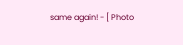same again! - [ Photo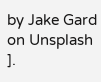by Jake Gard on Unsplash ].